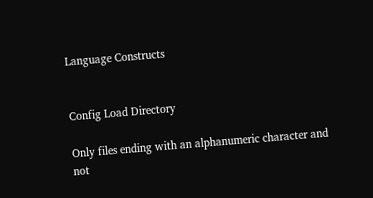Language Constructs


Config Load Directory

Only files ending with an alphanumeric character and not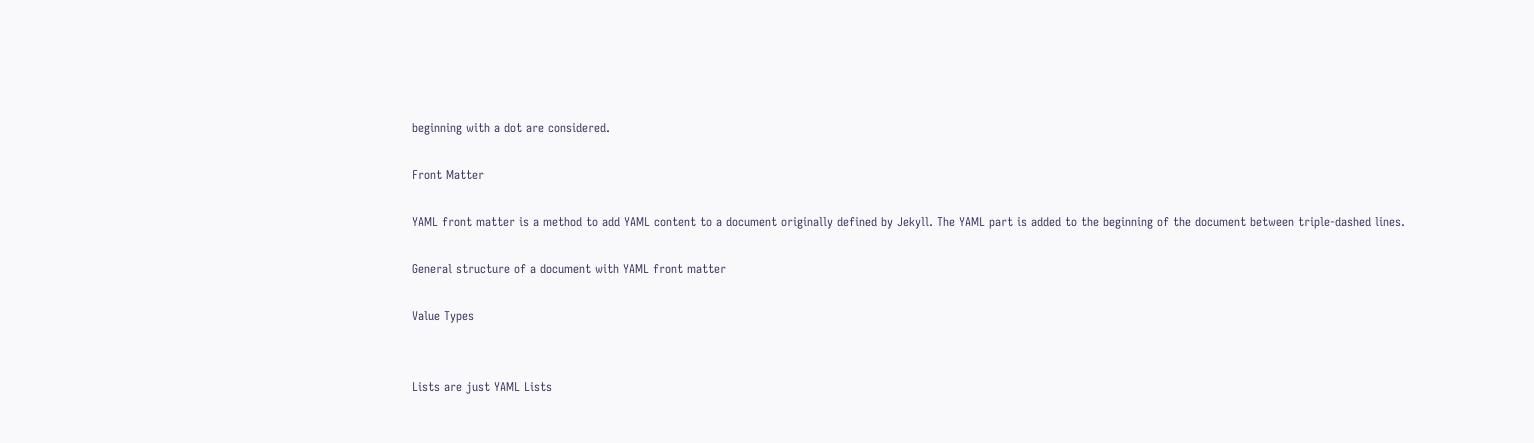beginning with a dot are considered.

Front Matter

YAML front matter is a method to add YAML content to a document originally defined by Jekyll. The YAML part is added to the beginning of the document between triple-dashed lines.

General structure of a document with YAML front matter

Value Types


Lists are just YAML Lists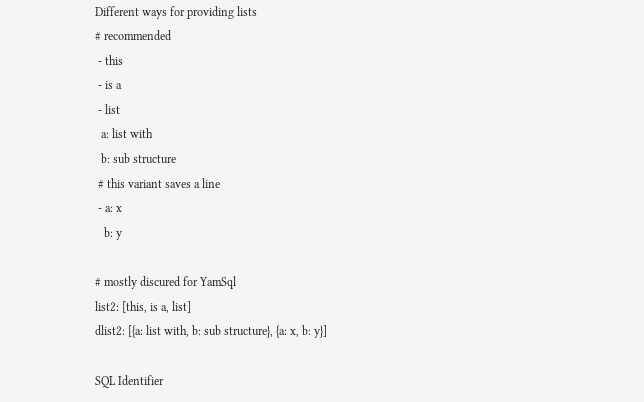Different ways for providing lists
# recommended
 - this
 - is a
 - list
  a: list with
  b: sub structure
 # this variant saves a line
 - a: x
   b: y

# mostly discured for YamSql
list2: [this, is a, list]
dlist2: [{a: list with, b: sub structure}, {a: x, b: y}]

SQL Identifier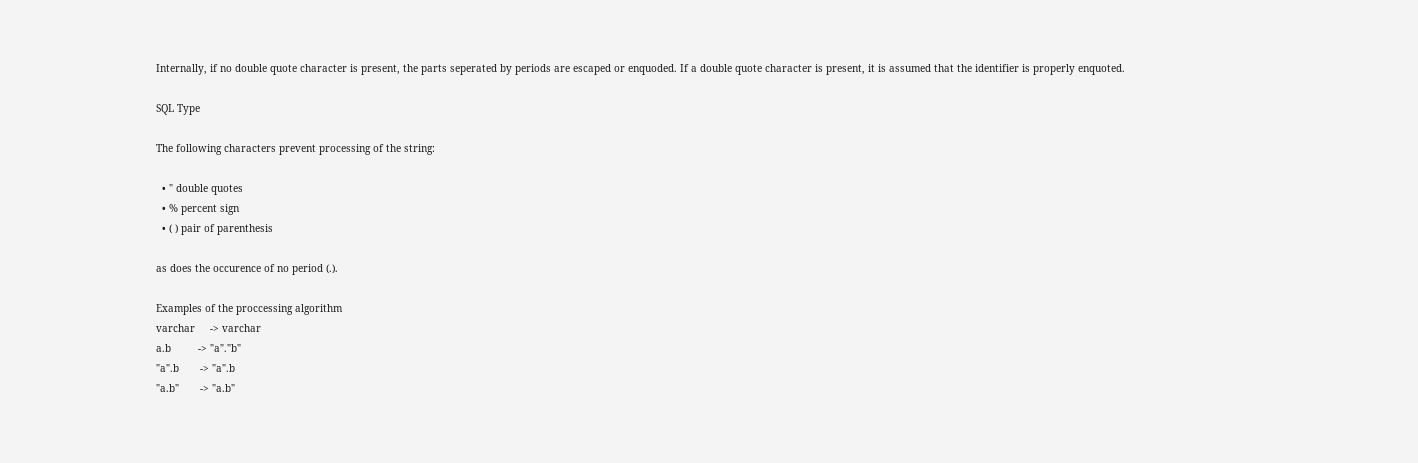Internally, if no double quote character is present, the parts seperated by periods are escaped or enquoded. If a double quote character is present, it is assumed that the identifier is properly enquoted.

SQL Type

The following characters prevent processing of the string:

  • " double quotes
  • % percent sign
  • ( ) pair of parenthesis

as does the occurence of no period (.).

Examples of the proccessing algorithm
varchar     -> varchar
a.b         -> "a"."b"
"a".b       -> "a".b
"a.b"       -> "a.b"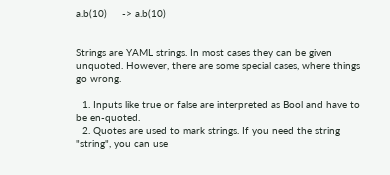a.b(10)     -> a.b(10)


Strings are YAML strings. In most cases they can be given unquoted. However, there are some special cases, where things go wrong.

  1. Inputs like true or false are interpreted as Bool and have to be en-quoted.
  2. Quotes are used to mark strings. If you need the string "string", you can use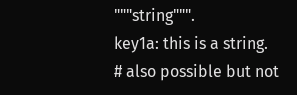"""string""".
key1a: this is a string.
# also possible but not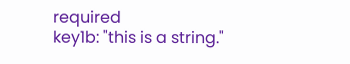required
key1b: "this is a string."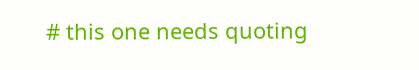# this one needs quoting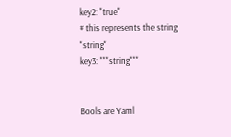key2: "true"
# this represents the string "string"
key3: """string"""


Bools are Yaml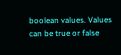boolean values. Values can be true or false